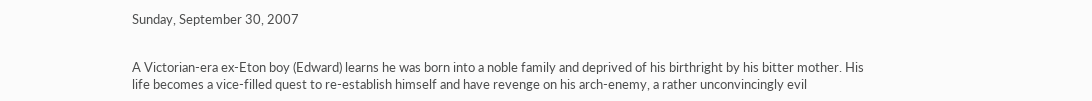Sunday, September 30, 2007


A Victorian-era ex-Eton boy (Edward) learns he was born into a noble family and deprived of his birthright by his bitter mother. His life becomes a vice-filled quest to re-establish himself and have revenge on his arch-enemy, a rather unconvincingly evil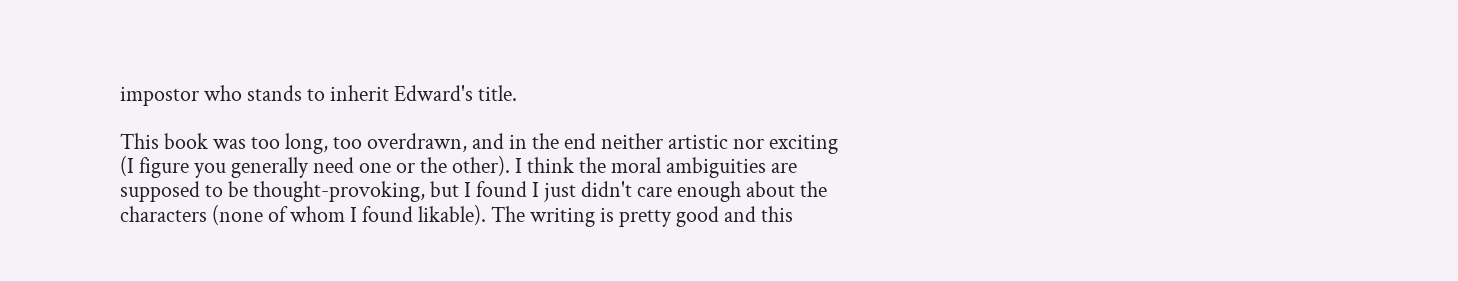impostor who stands to inherit Edward's title.

This book was too long, too overdrawn, and in the end neither artistic nor exciting (I figure you generally need one or the other). I think the moral ambiguities are supposed to be thought-provoking, but I found I just didn't care enough about the characters (none of whom I found likable). The writing is pretty good and this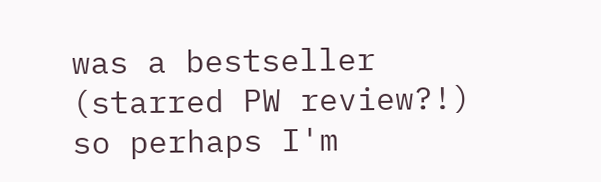was a bestseller (starred PW review?!) so perhaps I'm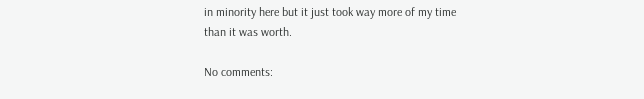in minority here but it just took way more of my time than it was worth.

No comments: